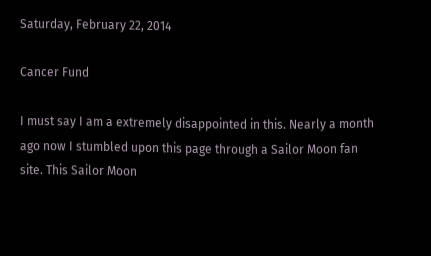Saturday, February 22, 2014

Cancer Fund

I must say I am a extremely disappointed in this. Nearly a month ago now I stumbled upon this page through a Sailor Moon fan site. This Sailor Moon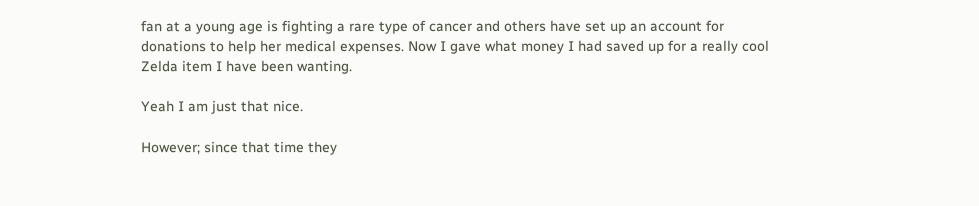fan at a young age is fighting a rare type of cancer and others have set up an account for donations to help her medical expenses. Now I gave what money I had saved up for a really cool Zelda item I have been wanting.

Yeah I am just that nice.

However; since that time they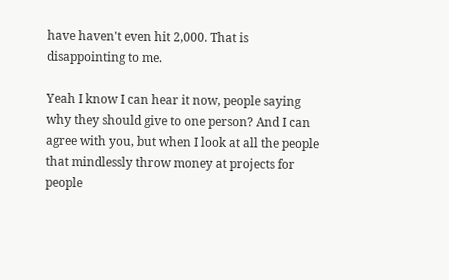have haven't even hit 2,000. That is disappointing to me.

Yeah I know I can hear it now, people saying why they should give to one person? And I can agree with you, but when I look at all the people that mindlessly throw money at projects for people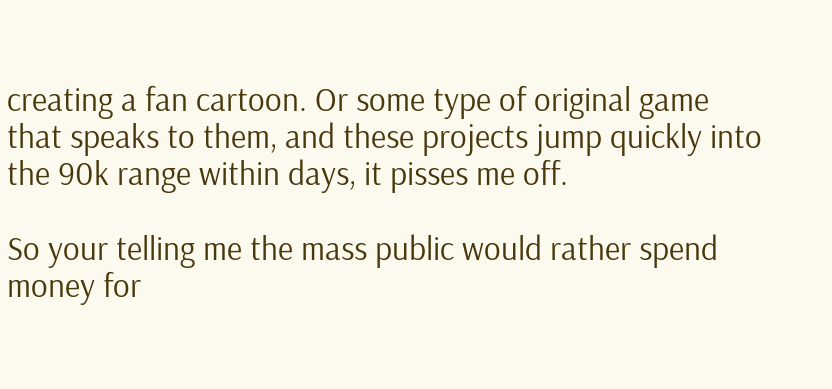creating a fan cartoon. Or some type of original game that speaks to them, and these projects jump quickly into the 90k range within days, it pisses me off.

So your telling me the mass public would rather spend money for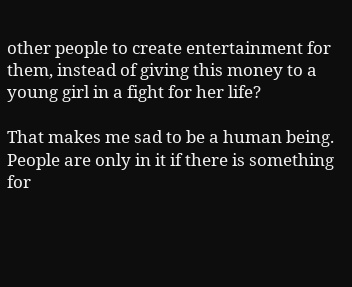other people to create entertainment for them, instead of giving this money to a young girl in a fight for her life?

That makes me sad to be a human being. People are only in it if there is something for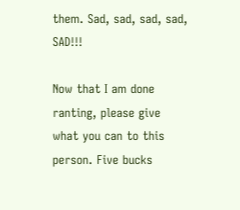them. Sad, sad, sad, sad, SAD!!!

Now that I am done ranting, please give what you can to this person. Five bucks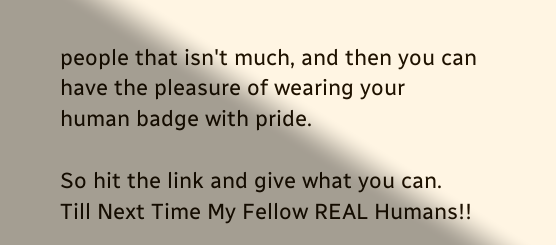people that isn't much, and then you can have the pleasure of wearing your human badge with pride.

So hit the link and give what you can.
Till Next Time My Fellow REAL Humans!!